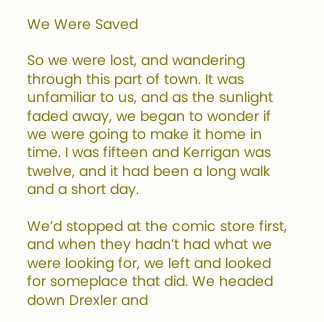We Were Saved

So we were lost, and wandering through this part of town. It was unfamiliar to us, and as the sunlight faded away, we began to wonder if we were going to make it home in time. I was fifteen and Kerrigan was twelve, and it had been a long walk and a short day.

We’d stopped at the comic store first, and when they hadn’t had what we were looking for, we left and looked for someplace that did. We headed down Drexler and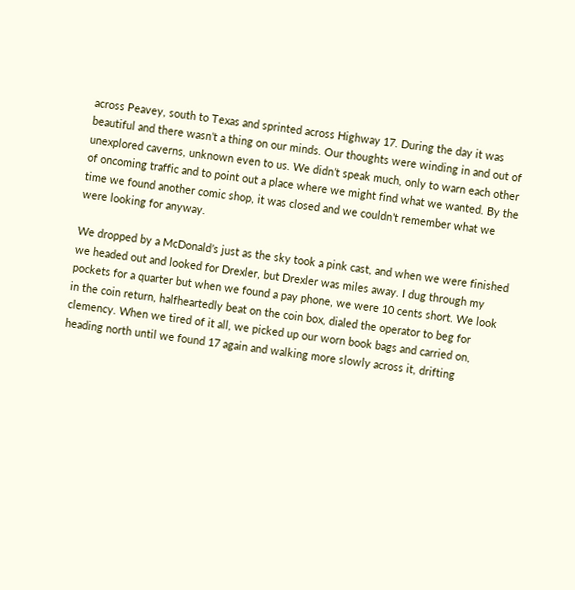across Peavey, south to Texas and sprinted across Highway 17. During the day it was beautiful and there wasn’t a thing on our minds. Our thoughts were winding in and out of unexplored caverns, unknown even to us. We didn’t speak much, only to warn each other of oncoming traffic and to point out a place where we might find what we wanted. By the time we found another comic shop, it was closed and we couldn’t remember what we were looking for anyway.

We dropped by a McDonald’s just as the sky took a pink cast, and when we were finished we headed out and looked for Drexler, but Drexler was miles away. I dug through my pockets for a quarter but when we found a pay phone, we were 10 cents short. We look in the coin return, halfheartedly beat on the coin box, dialed the operator to beg for clemency. When we tired of it all, we picked up our worn book bags and carried on, heading north until we found 17 again and walking more slowly across it, drifting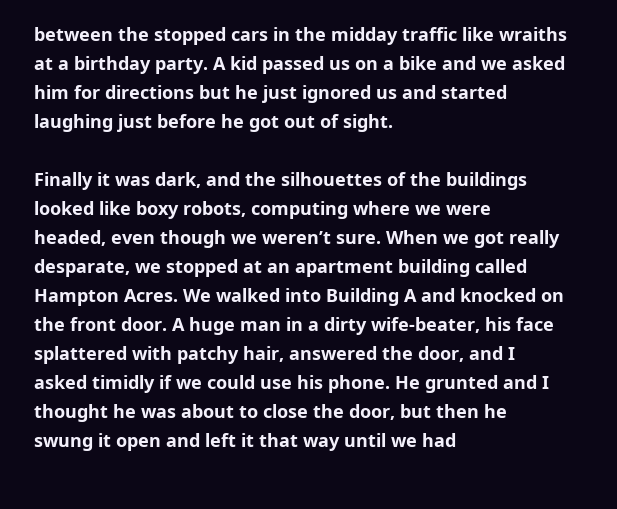between the stopped cars in the midday traffic like wraiths at a birthday party. A kid passed us on a bike and we asked him for directions but he just ignored us and started laughing just before he got out of sight.

Finally it was dark, and the silhouettes of the buildings looked like boxy robots, computing where we were headed, even though we weren’t sure. When we got really desparate, we stopped at an apartment building called Hampton Acres. We walked into Building A and knocked on the front door. A huge man in a dirty wife-beater, his face splattered with patchy hair, answered the door, and I asked timidly if we could use his phone. He grunted and I thought he was about to close the door, but then he swung it open and left it that way until we had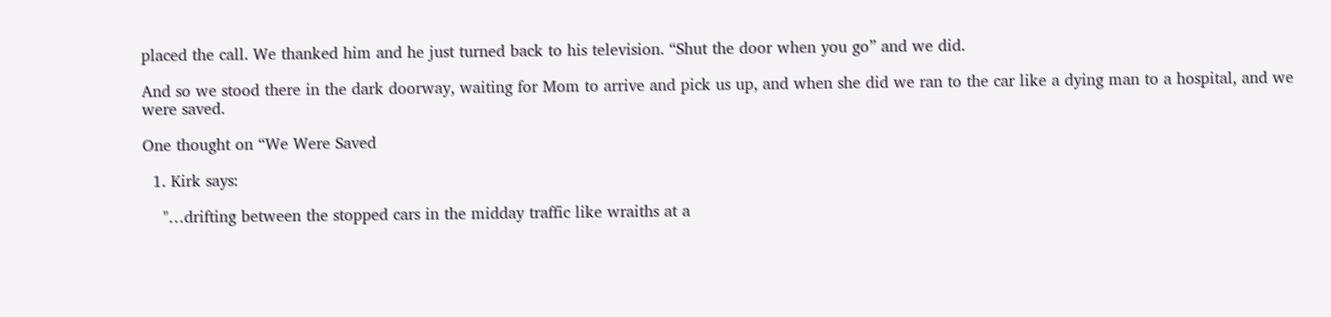placed the call. We thanked him and he just turned back to his television. “Shut the door when you go” and we did.

And so we stood there in the dark doorway, waiting for Mom to arrive and pick us up, and when she did we ran to the car like a dying man to a hospital, and we were saved.

One thought on “We Were Saved

  1. Kirk says:

    "…drifting between the stopped cars in the midday traffic like wraiths at a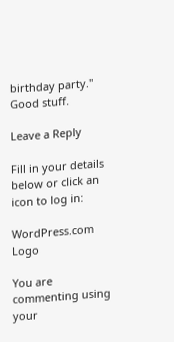birthday party." Good stuff.

Leave a Reply

Fill in your details below or click an icon to log in:

WordPress.com Logo

You are commenting using your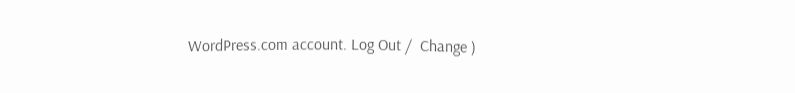WordPress.com account. Log Out /  Change )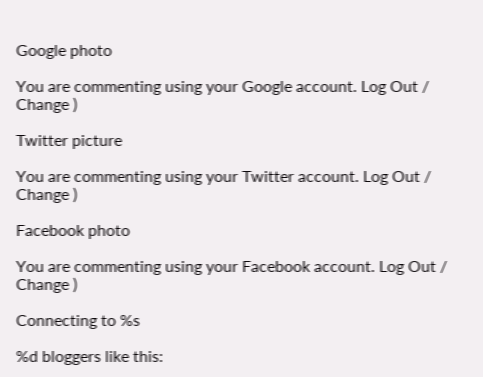Google photo

You are commenting using your Google account. Log Out /  Change )

Twitter picture

You are commenting using your Twitter account. Log Out /  Change )

Facebook photo

You are commenting using your Facebook account. Log Out /  Change )

Connecting to %s

%d bloggers like this: